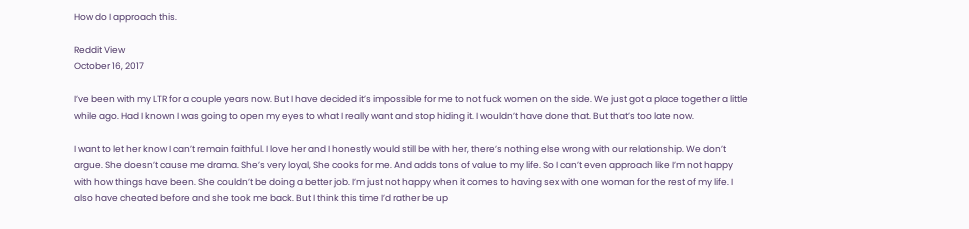How do I approach this.

Reddit View
October 16, 2017

I’ve been with my LTR for a couple years now. But I have decided it’s impossible for me to not fuck women on the side. We just got a place together a little while ago. Had I known I was going to open my eyes to what I really want and stop hiding it. I wouldn’t have done that. But that’s too late now.

I want to let her know I can’t remain faithful. I love her and I honestly would still be with her, there’s nothing else wrong with our relationship. We don’t argue. She doesn’t cause me drama. She’s very loyal, She cooks for me. And adds tons of value to my life. So I can’t even approach like I’m not happy with how things have been. She couldn’t be doing a better job. I’m just not happy when it comes to having sex with one woman for the rest of my life. I also have cheated before and she took me back. But I think this time I’d rather be up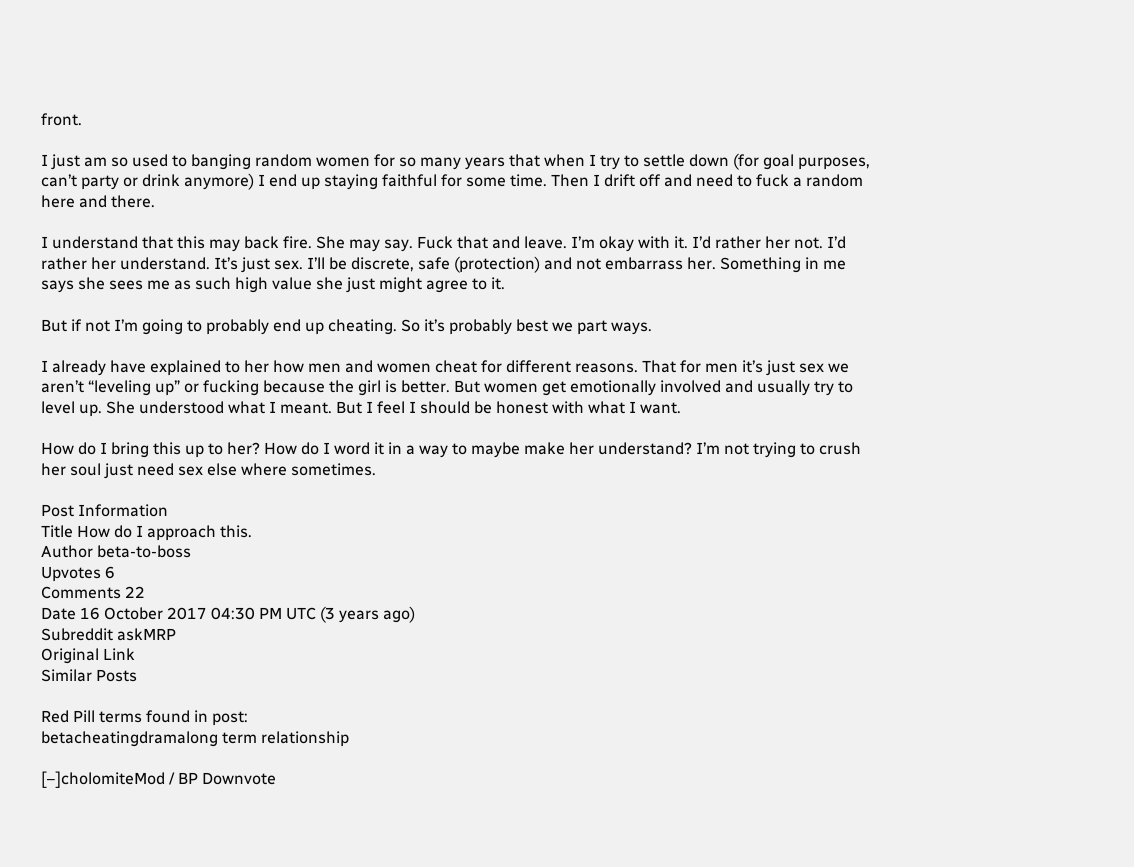front.

I just am so used to banging random women for so many years that when I try to settle down (for goal purposes, can’t party or drink anymore) I end up staying faithful for some time. Then I drift off and need to fuck a random here and there.

I understand that this may back fire. She may say. Fuck that and leave. I’m okay with it. I’d rather her not. I’d rather her understand. It’s just sex. I’ll be discrete, safe (protection) and not embarrass her. Something in me says she sees me as such high value she just might agree to it.

But if not I’m going to probably end up cheating. So it’s probably best we part ways.

I already have explained to her how men and women cheat for different reasons. That for men it’s just sex we aren’t “leveling up” or fucking because the girl is better. But women get emotionally involved and usually try to level up. She understood what I meant. But I feel I should be honest with what I want.

How do I bring this up to her? How do I word it in a way to maybe make her understand? I’m not trying to crush her soul just need sex else where sometimes.

Post Information
Title How do I approach this.
Author beta-to-boss
Upvotes 6
Comments 22
Date 16 October 2017 04:30 PM UTC (3 years ago)
Subreddit askMRP
Original Link
Similar Posts

Red Pill terms found in post:
betacheatingdramalong term relationship

[–]cholomiteMod / BP Downvote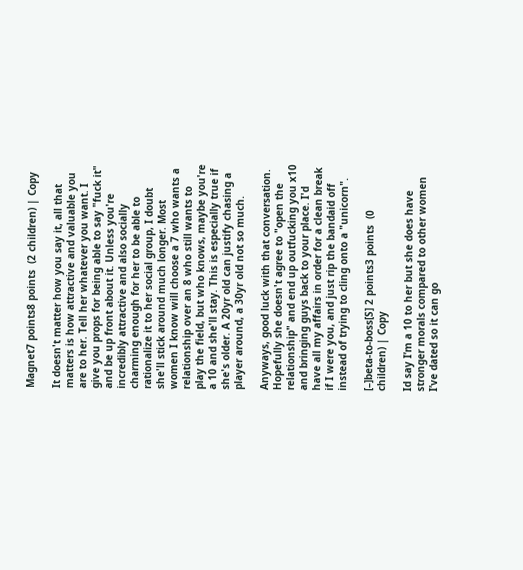Magnet7 points8 points  (2 children) | Copy

It doesn't matter how you say it, all that matters is how attractive and valuable you are to her. Tell her whatever you want. I give you props for being able to say "fuck it" and be up front about it. Unless you're incredibly attractive and also socially charming enough for her to be able to rationalize it to her social group, I doubt she'll stick around much longer. Most women I know will choose a 7 who wants a relationship over an 8 who still wants to play the field, but who knows, maybe you're a 10 and she'll stay. This is especially true if she's older. A 20yr old can justify chasing a player around, a 30yr old not so much.

Anyways, good luck with that conversation. Hopefully she doesn't agree to "open the relationship" and end up outfucking you x10 and bringing guys back to your place. I'd have all my affairs in order for a clean break if I were you, and just rip the bandaid off instead of trying to cling onto a "unicorn".

[–]beta-to-boss[S] 2 points3 points  (0 children) | Copy

Id say I’m a 10 to her but she does have stronger morals compared to other women I’ve dated so it can go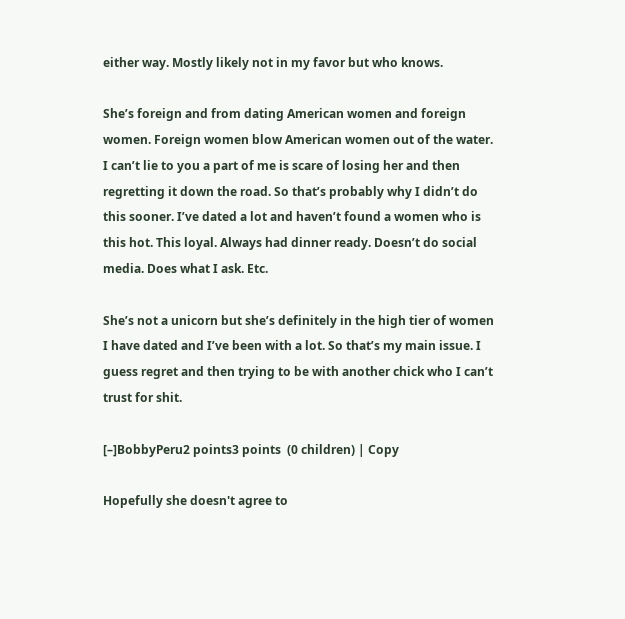either way. Mostly likely not in my favor but who knows.

She’s foreign and from dating American women and foreign women. Foreign women blow American women out of the water. I can’t lie to you a part of me is scare of losing her and then regretting it down the road. So that’s probably why I didn’t do this sooner. I’ve dated a lot and haven’t found a women who is this hot. This loyal. Always had dinner ready. Doesn’t do social media. Does what I ask. Etc.

She’s not a unicorn but she’s definitely in the high tier of women I have dated and I’ve been with a lot. So that’s my main issue. I guess regret and then trying to be with another chick who I can’t trust for shit.

[–]BobbyPeru2 points3 points  (0 children) | Copy

Hopefully she doesn't agree to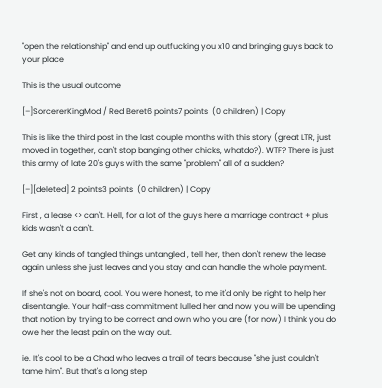"open the relationship" and end up outfucking you x10 and bringing guys back to your place

This is the usual outcome

[–]SorcererKingMod / Red Beret6 points7 points  (0 children) | Copy

This is like the third post in the last couple months with this story (great LTR, just moved in together, can't stop banging other chicks, whatdo?). WTF? There is just this army of late 20's guys with the same "problem" all of a sudden?

[–][deleted] 2 points3 points  (0 children) | Copy

First , a lease <> can't. Hell, for a lot of the guys here a marriage contract + plus kids wasn't a can't.

Get any kinds of tangled things untangled , tell her, then don't renew the lease again unless she just leaves and you stay and can handle the whole payment.

If she's not on board, cool. You were honest, to me it'd only be right to help her disentangle. Your half-ass commitment lulled her and now you will be upending that notion by trying to be correct and own who you are (for now) I think you do owe her the least pain on the way out.

ie. It's cool to be a Chad who leaves a trail of tears because "she just couldn't tame him". But that's a long step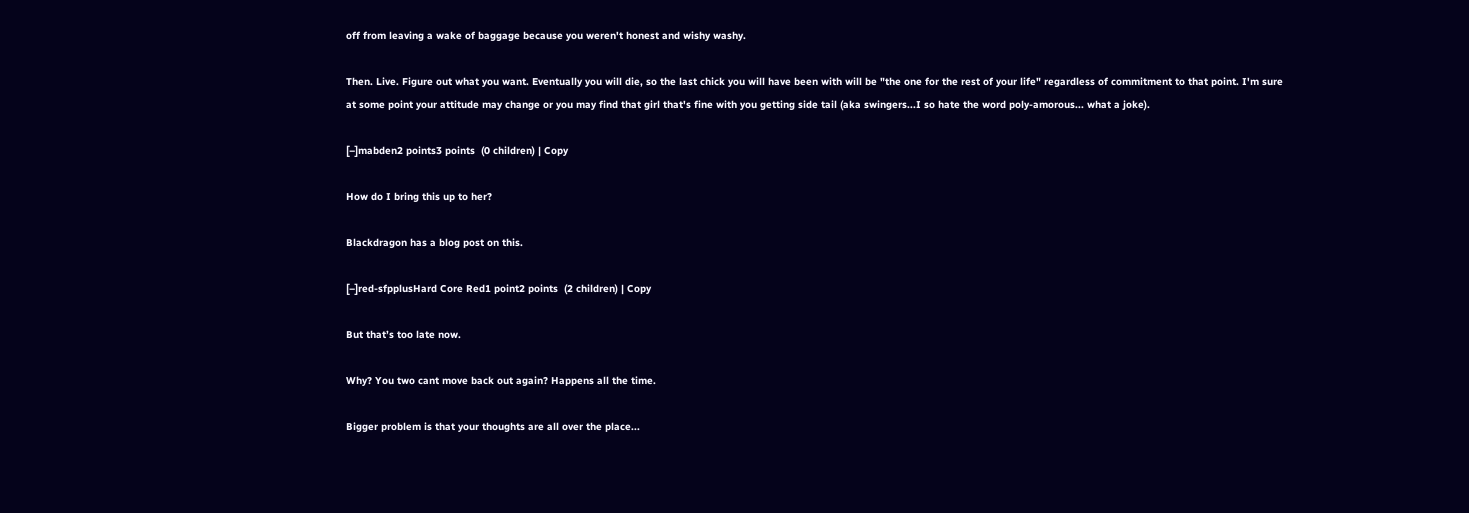off from leaving a wake of baggage because you weren't honest and wishy washy.

Then. Live. Figure out what you want. Eventually you will die, so the last chick you will have been with will be "the one for the rest of your life" regardless of commitment to that point. I'm sure at some point your attitude may change or you may find that girl that's fine with you getting side tail (aka swingers...I so hate the word poly-amorous... what a joke).

[–]mabden2 points3 points  (0 children) | Copy

How do I bring this up to her?

Blackdragon has a blog post on this.

[–]red-sfpplusHard Core Red1 point2 points  (2 children) | Copy

But that’s too late now.

Why? You two cant move back out again? Happens all the time.

Bigger problem is that your thoughts are all over the place...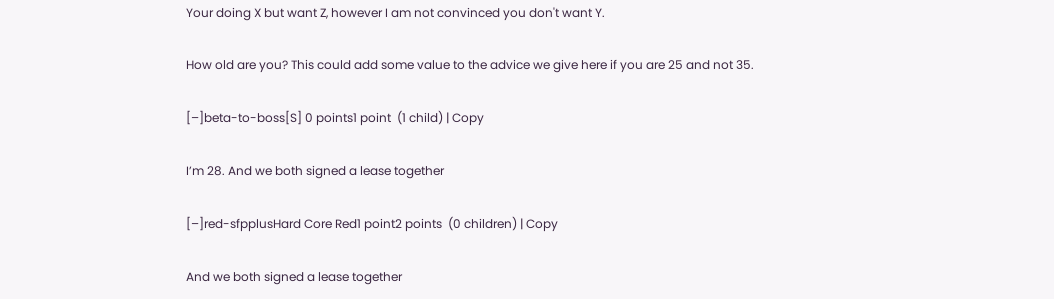Your doing X but want Z, however I am not convinced you don't want Y.

How old are you? This could add some value to the advice we give here if you are 25 and not 35.

[–]beta-to-boss[S] 0 points1 point  (1 child) | Copy

I’m 28. And we both signed a lease together

[–]red-sfpplusHard Core Red1 point2 points  (0 children) | Copy

And we both signed a lease together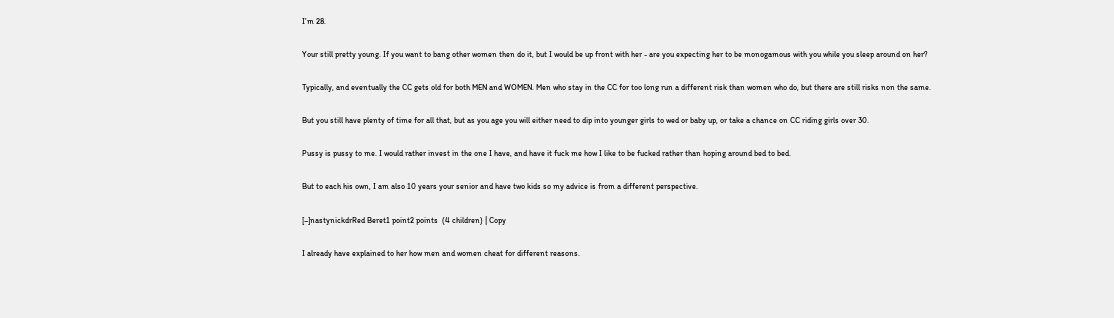I’m 28.

Your still pretty young. If you want to bang other women then do it, but I would be up front with her - are you expecting her to be monogamous with you while you sleep around on her?

Typically, and eventually the CC gets old for both MEN and WOMEN. Men who stay in the CC for too long run a different risk than women who do, but there are still risks non the same.

But you still have plenty of time for all that, but as you age you will either need to dip into younger girls to wed or baby up, or take a chance on CC riding girls over 30.

Pussy is pussy to me. I would rather invest in the one I have, and have it fuck me how I like to be fucked rather than hoping around bed to bed.

But to each his own, I am also 10 years your senior and have two kids so my advice is from a different perspective.

[–]nastynickdrRed Beret1 point2 points  (4 children) | Copy

I already have explained to her how men and women cheat for different reasons.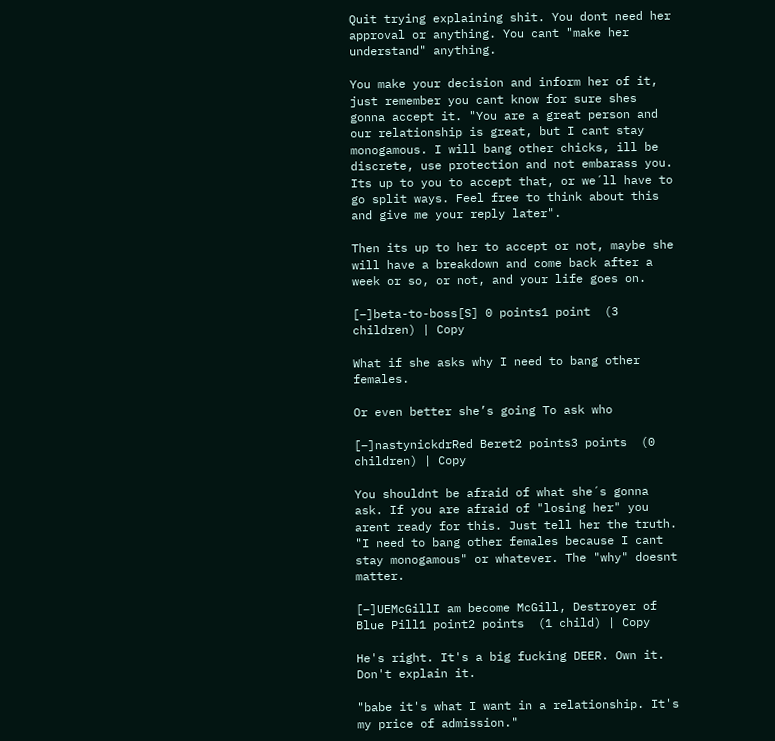Quit trying explaining shit. You dont need her approval or anything. You cant "make her understand" anything.

You make your decision and inform her of it, just remember you cant know for sure shes gonna accept it. "You are a great person and our relationship is great, but I cant stay monogamous. I will bang other chicks, ill be discrete, use protection and not embarass you. Its up to you to accept that, or we´ll have to go split ways. Feel free to think about this and give me your reply later".

Then its up to her to accept or not, maybe she will have a breakdown and come back after a week or so, or not, and your life goes on.

[–]beta-to-boss[S] 0 points1 point  (3 children) | Copy

What if she asks why I need to bang other females.

Or even better she’s going To ask who

[–]nastynickdrRed Beret2 points3 points  (0 children) | Copy

You shouldnt be afraid of what she´s gonna ask. If you are afraid of "losing her" you arent ready for this. Just tell her the truth. "I need to bang other females because I cant stay monogamous" or whatever. The "why" doesnt matter.

[–]UEMcGillI am become McGill, Destroyer of Blue Pill1 point2 points  (1 child) | Copy

He's right. It's a big fucking DEER. Own it. Don't explain it.

"babe it's what I want in a relationship. It's my price of admission."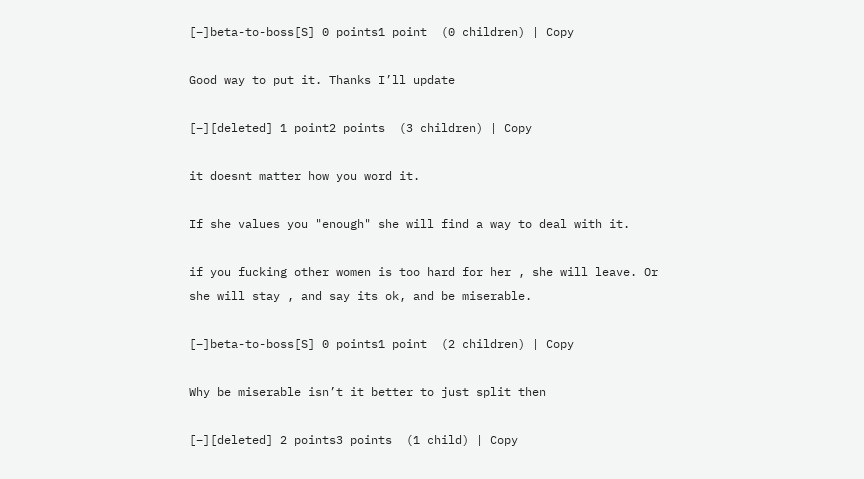[–]beta-to-boss[S] 0 points1 point  (0 children) | Copy

Good way to put it. Thanks I’ll update

[–][deleted] 1 point2 points  (3 children) | Copy

it doesnt matter how you word it.

If she values you "enough" she will find a way to deal with it.

if you fucking other women is too hard for her , she will leave. Or she will stay , and say its ok, and be miserable.

[–]beta-to-boss[S] 0 points1 point  (2 children) | Copy

Why be miserable isn’t it better to just split then

[–][deleted] 2 points3 points  (1 child) | Copy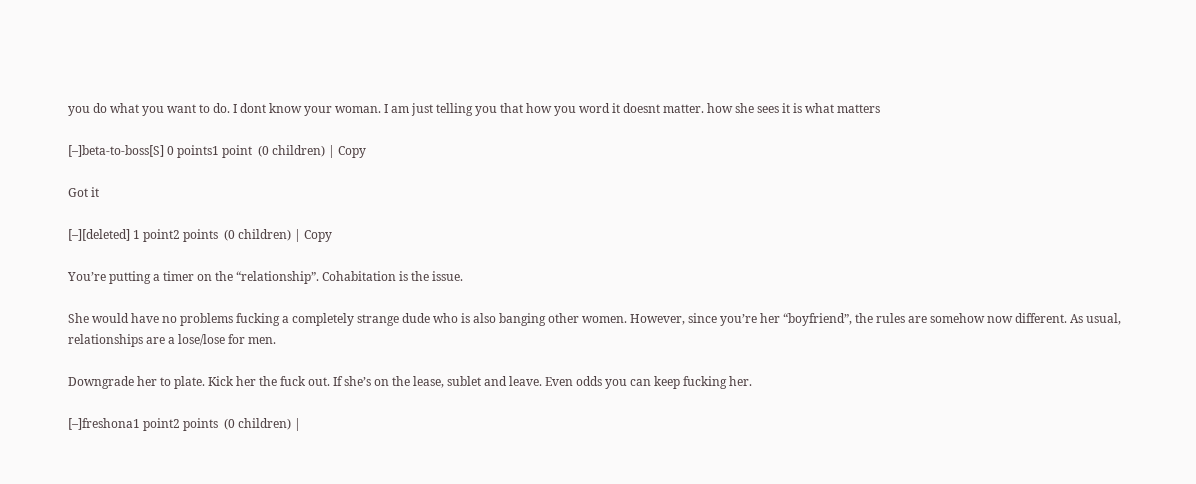you do what you want to do. I dont know your woman. I am just telling you that how you word it doesnt matter. how she sees it is what matters

[–]beta-to-boss[S] 0 points1 point  (0 children) | Copy

Got it

[–][deleted] 1 point2 points  (0 children) | Copy

You’re putting a timer on the “relationship”. Cohabitation is the issue.

She would have no problems fucking a completely strange dude who is also banging other women. However, since you’re her “boyfriend”, the rules are somehow now different. As usual, relationships are a lose/lose for men.

Downgrade her to plate. Kick her the fuck out. If she’s on the lease, sublet and leave. Even odds you can keep fucking her.

[–]freshona1 point2 points  (0 children) |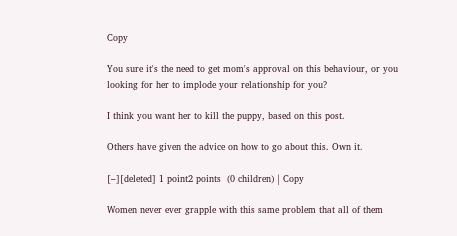Copy

You sure it's the need to get mom's approval on this behaviour, or you looking for her to implode your relationship for you?

I think you want her to kill the puppy, based on this post.

Others have given the advice on how to go about this. Own it.

[–][deleted] 1 point2 points  (0 children) | Copy

Women never ever grapple with this same problem that all of them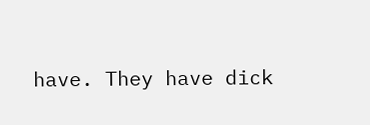have. They have dick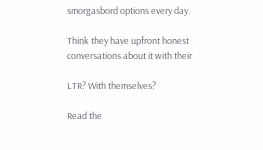smorgasbord options every day.

Think they have upfront honest conversations about it with their

LTR? With themselves?

Read the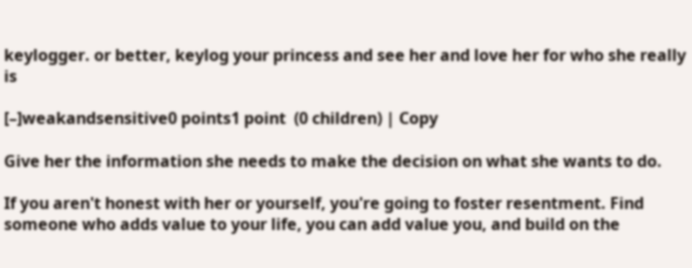keylogger. or better, keylog your princess and see her and love her for who she really is

[–]weakandsensitive0 points1 point  (0 children) | Copy

Give her the information she needs to make the decision on what she wants to do.

If you aren't honest with her or yourself, you're going to foster resentment. Find someone who adds value to your life, you can add value you, and build on the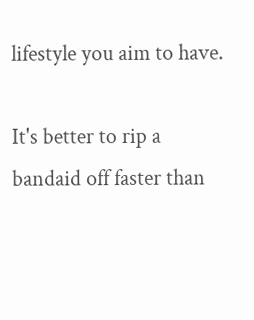lifestyle you aim to have.

It's better to rip a bandaid off faster than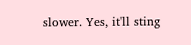slower. Yes, it'll sting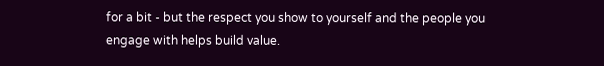for a bit - but the respect you show to yourself and the people you engage with helps build value.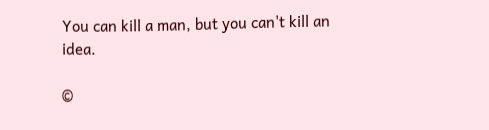You can kill a man, but you can't kill an idea.

©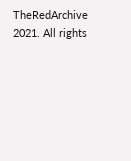TheRedArchive 2021. All rights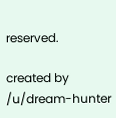reserved.

created by /u/dream-hunter